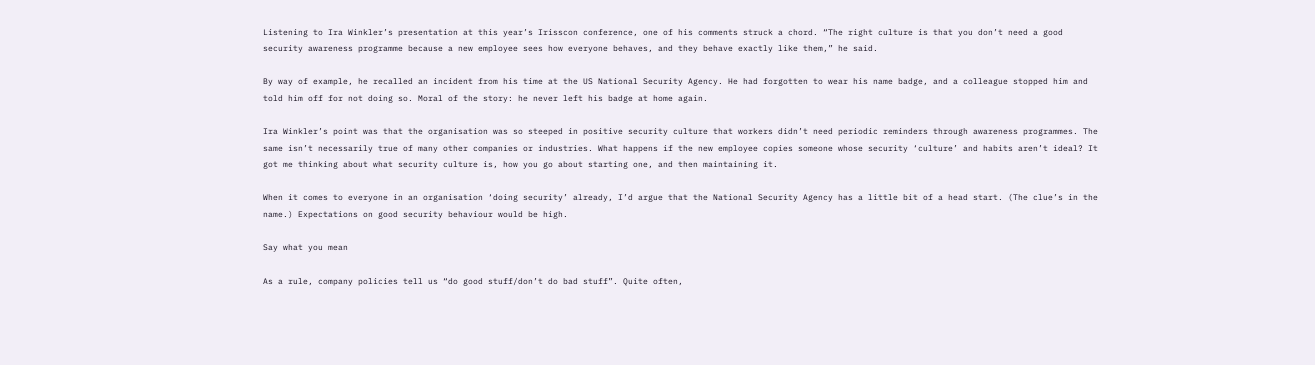Listening to Ira Winkler’s presentation at this year’s Irisscon conference, one of his comments struck a chord. “The right culture is that you don’t need a good security awareness programme because a new employee sees how everyone behaves, and they behave exactly like them,” he said.

By way of example, he recalled an incident from his time at the US National Security Agency. He had forgotten to wear his name badge, and a colleague stopped him and told him off for not doing so. Moral of the story: he never left his badge at home again.

Ira Winkler’s point was that the organisation was so steeped in positive security culture that workers didn’t need periodic reminders through awareness programmes. The same isn’t necessarily true of many other companies or industries. What happens if the new employee copies someone whose security ‘culture’ and habits aren’t ideal? It got me thinking about what security culture is, how you go about starting one, and then maintaining it.

When it comes to everyone in an organisation ‘doing security’ already, I’d argue that the National Security Agency has a little bit of a head start. (The clue’s in the name.) Expectations on good security behaviour would be high.

Say what you mean

As a rule, company policies tell us “do good stuff/don’t do bad stuff”. Quite often,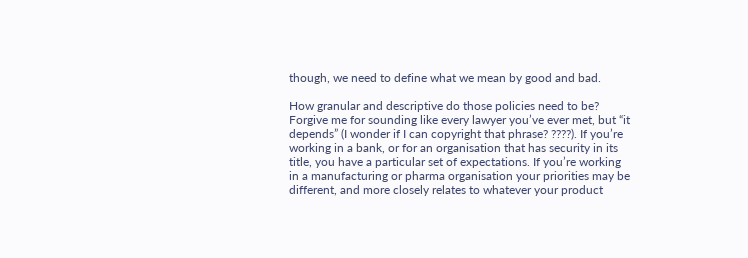though, we need to define what we mean by good and bad.

How granular and descriptive do those policies need to be? Forgive me for sounding like every lawyer you’ve ever met, but “it depends” (I wonder if I can copyright that phrase? ????). If you’re working in a bank, or for an organisation that has security in its title, you have a particular set of expectations. If you’re working in a manufacturing or pharma organisation your priorities may be different, and more closely relates to whatever your product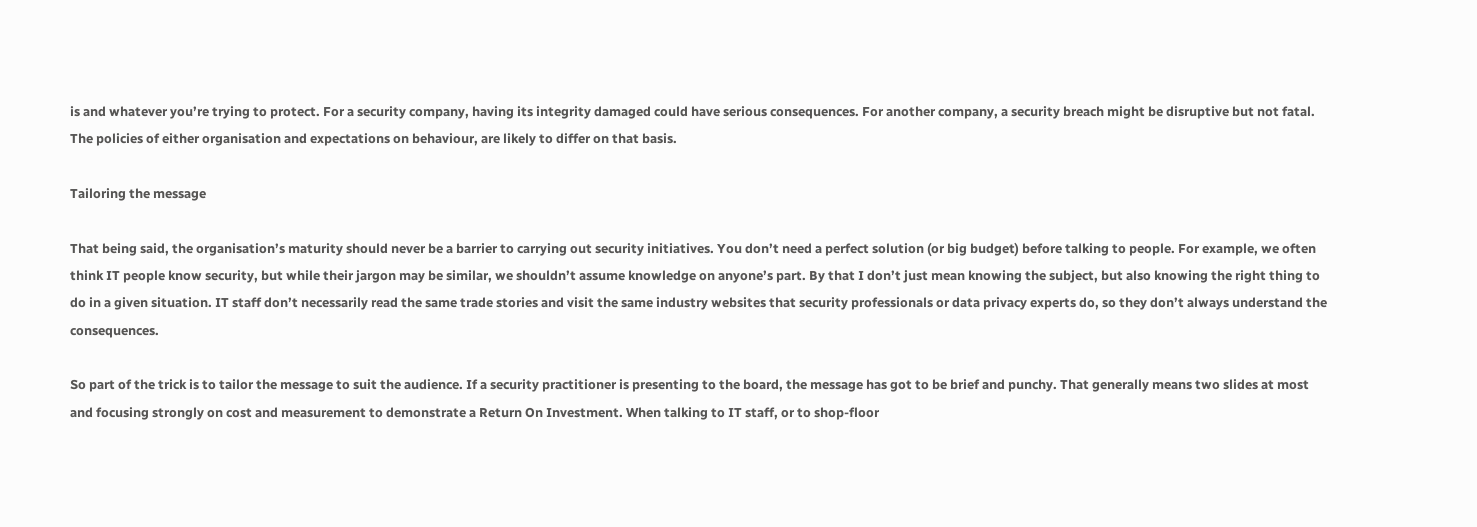is and whatever you’re trying to protect. For a security company, having its integrity damaged could have serious consequences. For another company, a security breach might be disruptive but not fatal. The policies of either organisation and expectations on behaviour, are likely to differ on that basis.

Tailoring the message

That being said, the organisation’s maturity should never be a barrier to carrying out security initiatives. You don’t need a perfect solution (or big budget) before talking to people. For example, we often think IT people know security, but while their jargon may be similar, we shouldn’t assume knowledge on anyone’s part. By that I don’t just mean knowing the subject, but also knowing the right thing to do in a given situation. IT staff don’t necessarily read the same trade stories and visit the same industry websites that security professionals or data privacy experts do, so they don’t always understand the consequences.

So part of the trick is to tailor the message to suit the audience. If a security practitioner is presenting to the board, the message has got to be brief and punchy. That generally means two slides at most and focusing strongly on cost and measurement to demonstrate a Return On Investment. When talking to IT staff, or to shop-floor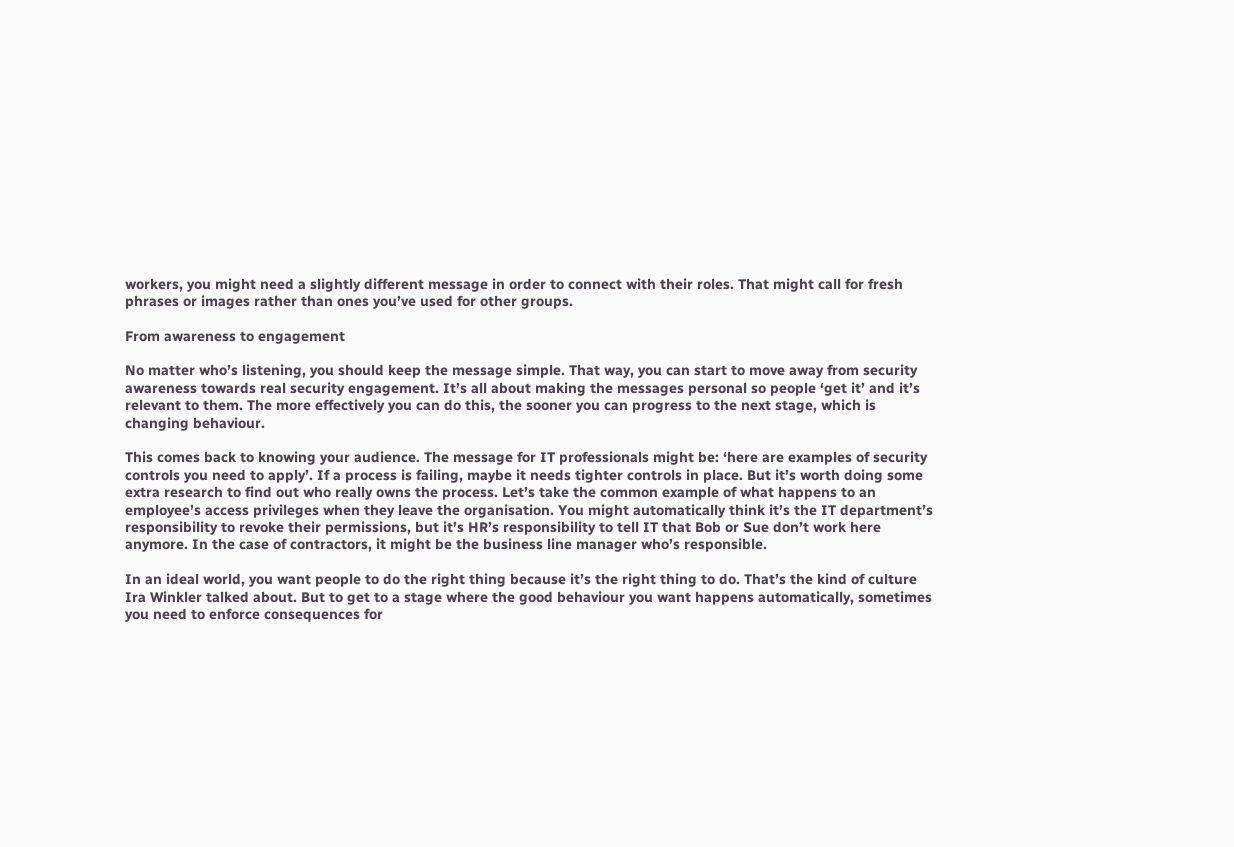workers, you might need a slightly different message in order to connect with their roles. That might call for fresh phrases or images rather than ones you’ve used for other groups.

From awareness to engagement

No matter who’s listening, you should keep the message simple. That way, you can start to move away from security awareness towards real security engagement. It’s all about making the messages personal so people ‘get it’ and it’s relevant to them. The more effectively you can do this, the sooner you can progress to the next stage, which is changing behaviour.

This comes back to knowing your audience. The message for IT professionals might be: ‘here are examples of security controls you need to apply’. If a process is failing, maybe it needs tighter controls in place. But it’s worth doing some extra research to find out who really owns the process. Let’s take the common example of what happens to an employee’s access privileges when they leave the organisation. You might automatically think it’s the IT department’s responsibility to revoke their permissions, but it’s HR’s responsibility to tell IT that Bob or Sue don’t work here anymore. In the case of contractors, it might be the business line manager who’s responsible.

In an ideal world, you want people to do the right thing because it’s the right thing to do. That’s the kind of culture Ira Winkler talked about. But to get to a stage where the good behaviour you want happens automatically, sometimes you need to enforce consequences for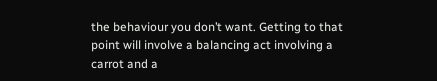the behaviour you don’t want. Getting to that point will involve a balancing act involving a carrot and a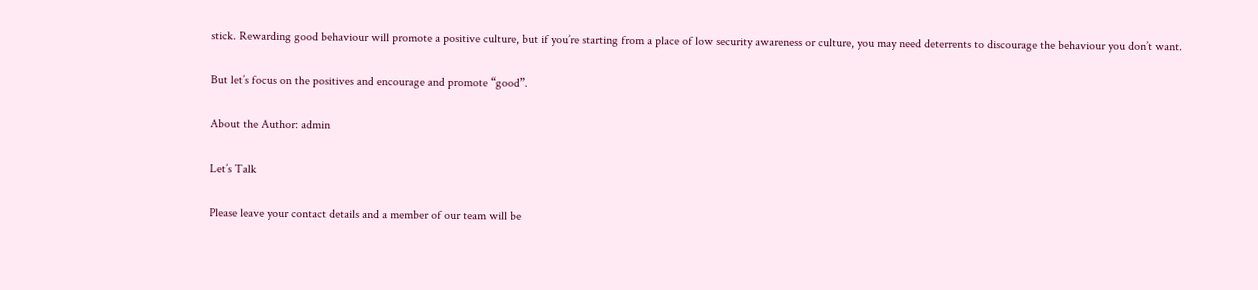stick. Rewarding good behaviour will promote a positive culture, but if you’re starting from a place of low security awareness or culture, you may need deterrents to discourage the behaviour you don’t want.

But let’s focus on the positives and encourage and promote “good”.

About the Author: admin

Let’s Talk

Please leave your contact details and a member of our team will be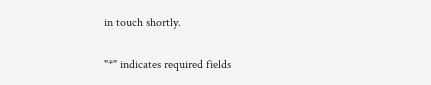in touch shortly.

"*" indicates required fields